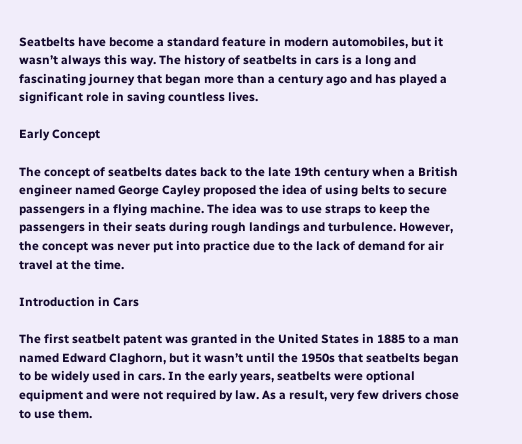Seatbelts have become a standard feature in modern automobiles, but it wasn’t always this way. The history of seatbelts in cars is a long and fascinating journey that began more than a century ago and has played a significant role in saving countless lives.

Early Concept

The concept of seatbelts dates back to the late 19th century when a British engineer named George Cayley proposed the idea of using belts to secure passengers in a flying machine. The idea was to use straps to keep the passengers in their seats during rough landings and turbulence. However, the concept was never put into practice due to the lack of demand for air travel at the time.

Introduction in Cars

The first seatbelt patent was granted in the United States in 1885 to a man named Edward Claghorn, but it wasn’t until the 1950s that seatbelts began to be widely used in cars. In the early years, seatbelts were optional equipment and were not required by law. As a result, very few drivers chose to use them.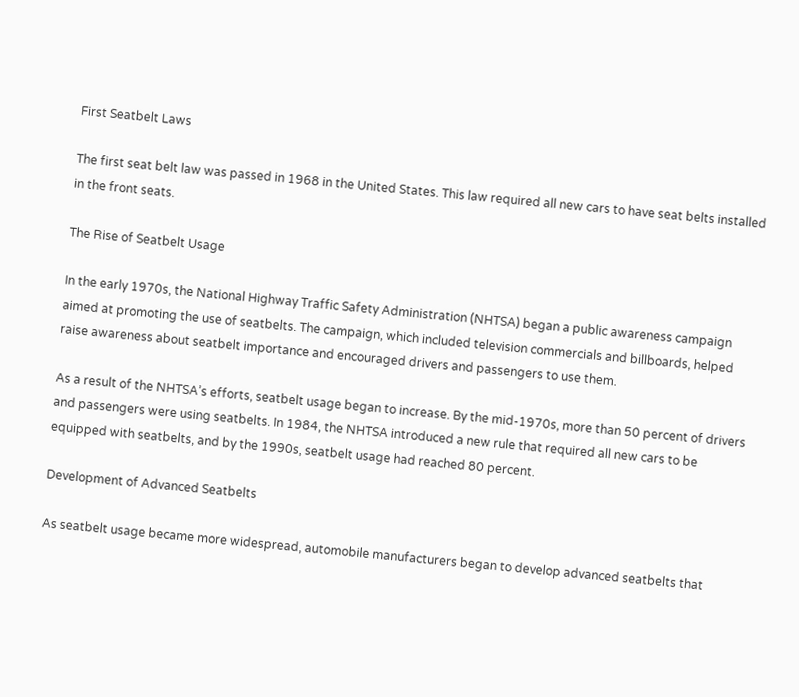First Seatbelt Laws

The first seat belt law was passed in 1968 in the United States. This law required all new cars to have seat belts installed in the front seats.

The Rise of Seatbelt Usage

In the early 1970s, the National Highway Traffic Safety Administration (NHTSA) began a public awareness campaign aimed at promoting the use of seatbelts. The campaign, which included television commercials and billboards, helped raise awareness about seatbelt importance and encouraged drivers and passengers to use them.

As a result of the NHTSA’s efforts, seatbelt usage began to increase. By the mid-1970s, more than 50 percent of drivers and passengers were using seatbelts. In 1984, the NHTSA introduced a new rule that required all new cars to be equipped with seatbelts, and by the 1990s, seatbelt usage had reached 80 percent.

Development of Advanced Seatbelts

As seatbelt usage became more widespread, automobile manufacturers began to develop advanced seatbelts that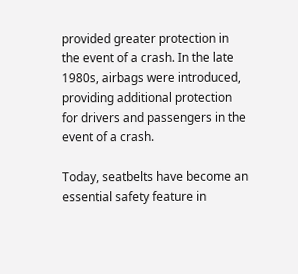provided greater protection in the event of a crash. In the late 1980s, airbags were introduced, providing additional protection for drivers and passengers in the event of a crash.

Today, seatbelts have become an essential safety feature in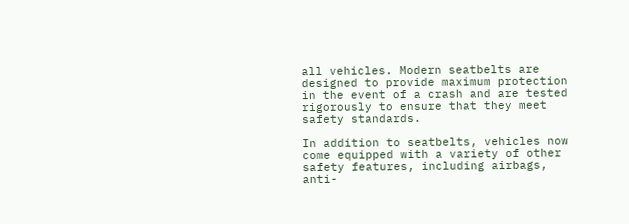all vehicles. Modern seatbelts are designed to provide maximum protection in the event of a crash and are tested rigorously to ensure that they meet safety standards.

In addition to seatbelts, vehicles now come equipped with a variety of other safety features, including airbags, anti-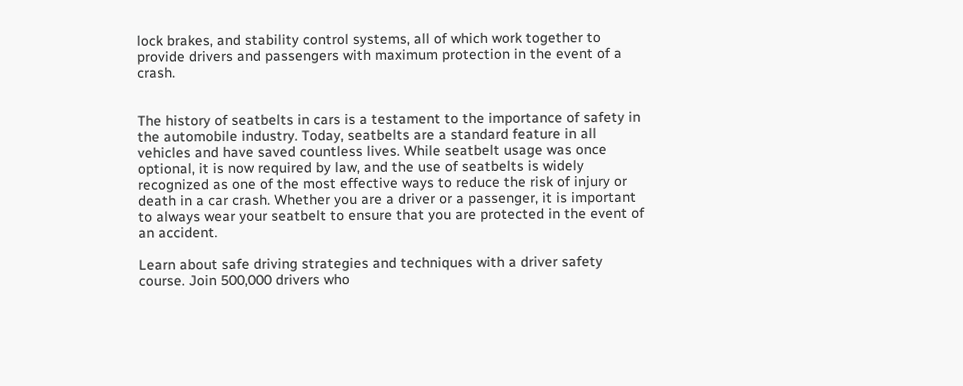lock brakes, and stability control systems, all of which work together to provide drivers and passengers with maximum protection in the event of a crash.


The history of seatbelts in cars is a testament to the importance of safety in the automobile industry. Today, seatbelts are a standard feature in all vehicles and have saved countless lives. While seatbelt usage was once optional, it is now required by law, and the use of seatbelts is widely recognized as one of the most effective ways to reduce the risk of injury or death in a car crash. Whether you are a driver or a passenger, it is important to always wear your seatbelt to ensure that you are protected in the event of an accident.

Learn about safe driving strategies and techniques with a driver safety course. Join 500,000 drivers who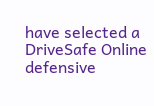have selected a DriveSafe Online defensive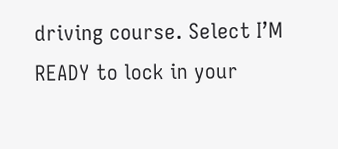driving course. Select I’M READY to lock in your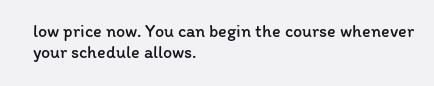low price now. You can begin the course whenever your schedule allows.